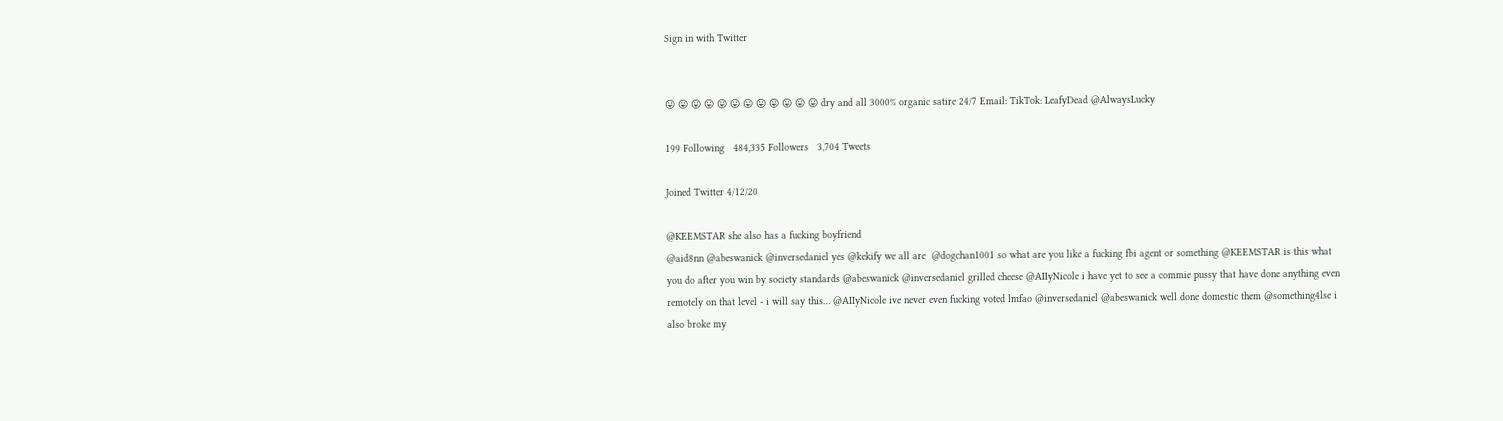Sign in with Twitter


😛 😛 😛 😛 😛 😛 😛 😛 😛 😛 😛 😛 dry and all 3000% organic satire 24/7 Email: TikTok: LeafyDead @AlwaysLucky

199 Following   484,335 Followers   3,704 Tweets

Joined Twitter 4/12/20

@KEEMSTAR she also has a fucking boyfriend
@aid8nn @abeswanick @inversedaniel yes @kekify we all are  @dogchan1001 so what are you like a fucking fbi agent or something @KEEMSTAR is this what you do after you win by society standards @abeswanick @inversedaniel grilled cheese @AIIyNicole i have yet to see a commie pussy that have done anything even remotely on that level - i will say this… @AIIyNicole ive never even fucking voted lmfao @inversedaniel @abeswanick well done domestic them @something4lse i also broke my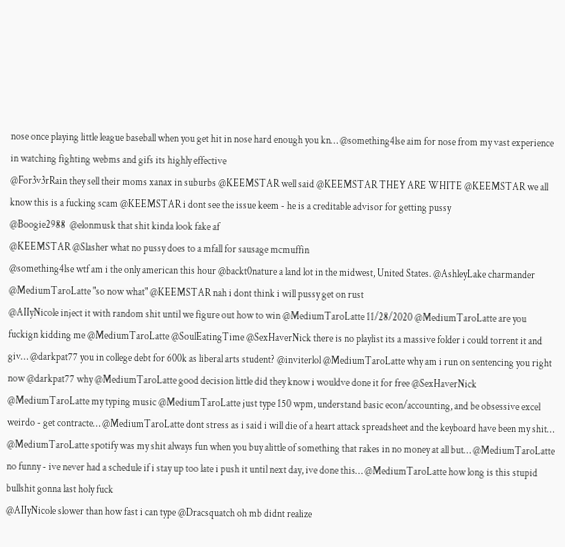nose once playing little league baseball when you get hit in nose hard enough you kn… @something4lse aim for nose from my vast experience in watching fighting webms and gifs its highly effective
@For3v3rRain they sell their moms xanax in suburbs @KEEMSTAR well said @KEEMSTAR THEY ARE WHITE @KEEMSTAR we all know this is a fucking scam @KEEMSTAR i dont see the issue keem - he is a creditable advisor for getting pussy
@Boogie2988  @elonmusk that shit kinda look fake af
@KEEMSTAR @Slasher what no pussy does to a mfall for sausage mcmuffin
@something4lse wtf am i the only american this hour @backt0nature a land lot in the midwest, United States. @AshleyLake charmander @MediumTaroLatte "so now what" @KEEMSTAR nah i dont think i will pussy get on rust
@AIIyNicole inject it with random shit until we figure out how to win @MediumTaroLatte 11/28/2020 @MediumTaroLatte are you fuckign kidding me @MediumTaroLatte @SoulEatingTime @SexHaverNick there is no playlist its a massive folder i could torrent it and giv… @darkpat77 you in college debt for 600k as liberal arts student? @inviterlol @MediumTaroLatte why am i run on sentencing you right now @darkpat77 why @MediumTaroLatte good decision little did they know i wouldve done it for free @SexHaverNick @MediumTaroLatte my typing music @MediumTaroLatte just type 150 wpm, understand basic econ/accounting, and be obsessive excel weirdo - get contracte… @MediumTaroLatte dont stress as i said i will die of a heart attack spreadsheet and the keyboard have been my shit… @MediumTaroLatte spotify was my shit always fun when you buy alittle of something that rakes in no money at all but… @MediumTaroLatte no funny - ive never had a schedule if i stay up too late i push it until next day, ive done this… @MediumTaroLatte how long is this stupid bullshit gonna last holy fuck
@AIIyNicole slower than how fast i can type @Dracsquatch oh mb didnt realize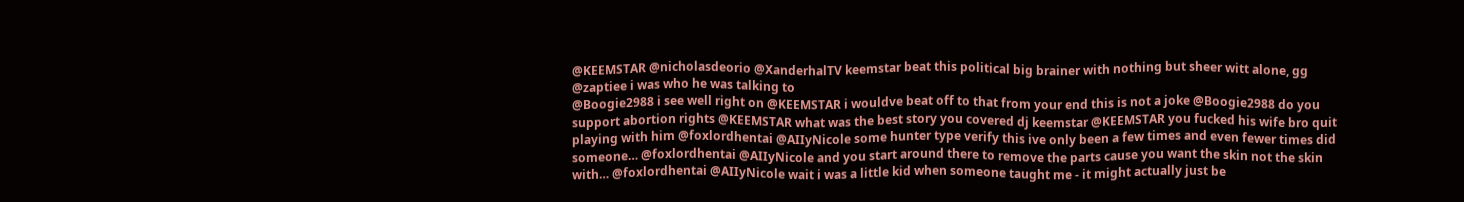@KEEMSTAR @nicholasdeorio @XanderhalTV keemstar beat this political big brainer with nothing but sheer witt alone, gg @zaptiee i was who he was talking to
@Boogie2988 i see well right on @KEEMSTAR i wouldve beat off to that from your end this is not a joke @Boogie2988 do you support abortion rights @KEEMSTAR what was the best story you covered dj keemstar @KEEMSTAR you fucked his wife bro quit playing with him @foxlordhentai @AIIyNicole some hunter type verify this ive only been a few times and even fewer times did someone… @foxlordhentai @AIIyNicole and you start around there to remove the parts cause you want the skin not the skin with… @foxlordhentai @AIIyNicole wait i was a little kid when someone taught me - it might actually just be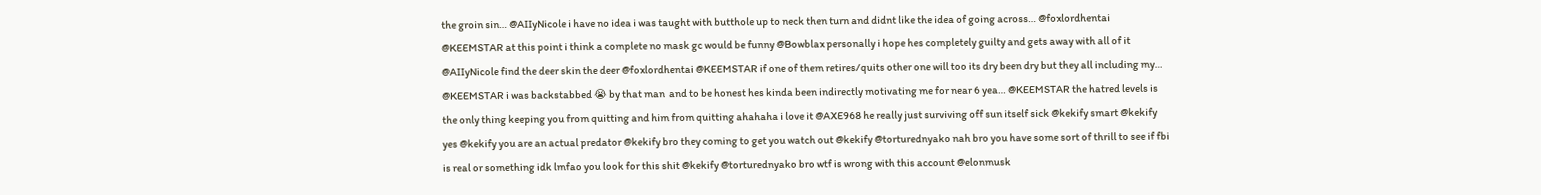the groin sin… @AIIyNicole i have no idea i was taught with butthole up to neck then turn and didnt like the idea of going across… @foxlordhentai @KEEMSTAR at this point i think a complete no mask gc would be funny @Bowblax personally i hope hes completely guilty and gets away with all of it @AIIyNicole find the deer skin the deer @foxlordhentai @KEEMSTAR if one of them retires/quits other one will too its dry been dry but they all including my… @KEEMSTAR i was backstabbed 😭 by that man  and to be honest hes kinda been indirectly motivating me for near 6 yea… @KEEMSTAR the hatred levels is the only thing keeping you from quitting and him from quitting ahahaha i love it @AXE968 he really just surviving off sun itself sick @kekify smart @kekify yes @kekify you are an actual predator @kekify bro they coming to get you watch out @kekify @torturednyako nah bro you have some sort of thrill to see if fbi is real or something idk lmfao you look for this shit @kekify @torturednyako bro wtf is wrong with this account @elonmusk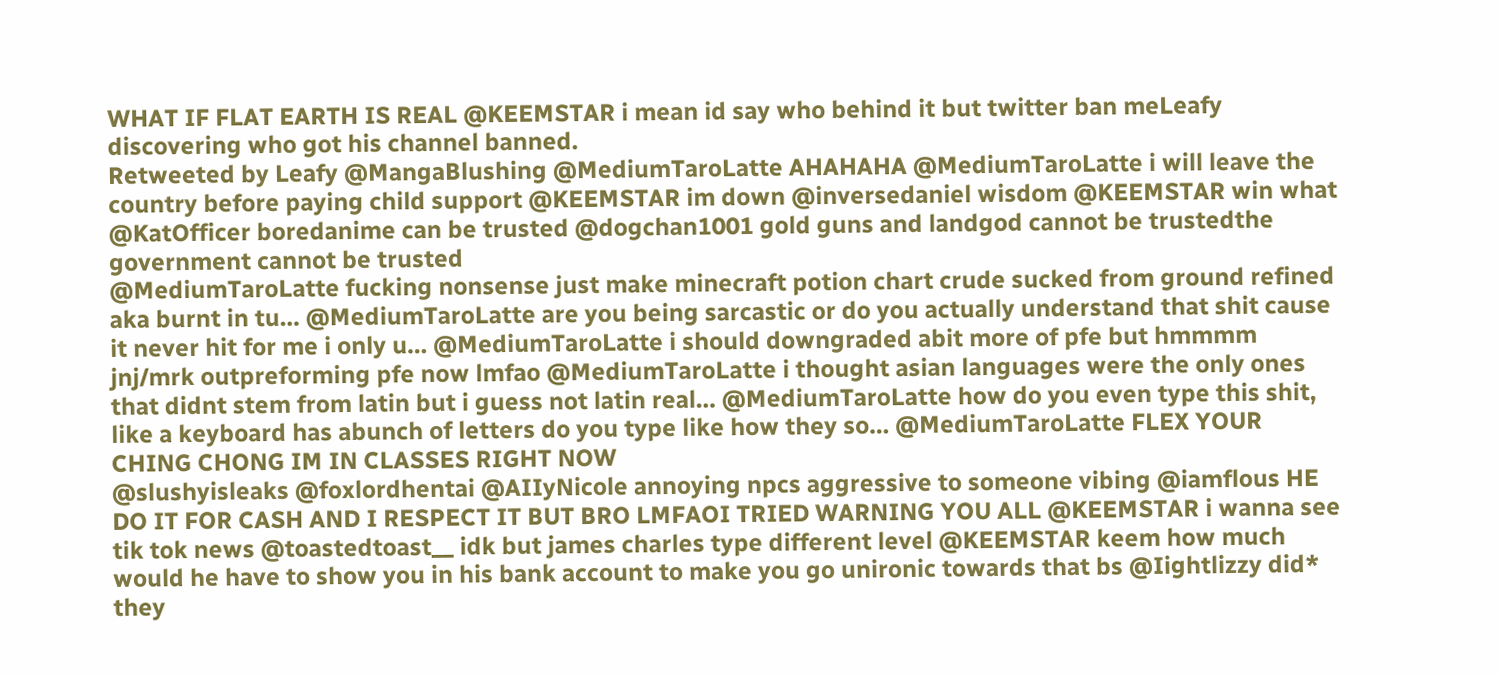WHAT IF FLAT EARTH IS REAL @KEEMSTAR i mean id say who behind it but twitter ban meLeafy discovering who got his channel banned.
Retweeted by Leafy @MangaBlushing @MediumTaroLatte AHAHAHA @MediumTaroLatte i will leave the country before paying child support @KEEMSTAR im down @inversedaniel wisdom @KEEMSTAR win what @KatOfficer boredanime can be trusted @dogchan1001 gold guns and landgod cannot be trustedthe government cannot be trusted
@MediumTaroLatte fucking nonsense just make minecraft potion chart crude sucked from ground refined aka burnt in tu… @MediumTaroLatte are you being sarcastic or do you actually understand that shit cause it never hit for me i only u… @MediumTaroLatte i should downgraded abit more of pfe but hmmmm jnj/mrk outpreforming pfe now lmfao @MediumTaroLatte i thought asian languages were the only ones that didnt stem from latin but i guess not latin real… @MediumTaroLatte how do you even type this shit, like a keyboard has abunch of letters do you type like how they so… @MediumTaroLatte FLEX YOUR CHING CHONG IM IN CLASSES RIGHT NOW
@slushyisleaks @foxlordhentai @AIIyNicole annoying npcs aggressive to someone vibing @iamflous HE DO IT FOR CASH AND I RESPECT IT BUT BRO LMFAOI TRIED WARNING YOU ALL @KEEMSTAR i wanna see tik tok news @toastedtoast__ idk but james charles type different level @KEEMSTAR keem how much would he have to show you in his bank account to make you go unironic towards that bs @Iightlizzy did* they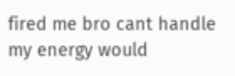fired me bro cant handle my energy would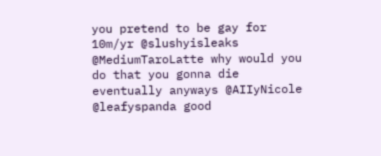you pretend to be gay for 10m/yr @slushyisleaks @MediumTaroLatte why would you do that you gonna die eventually anyways @AIIyNicole @leafyspanda good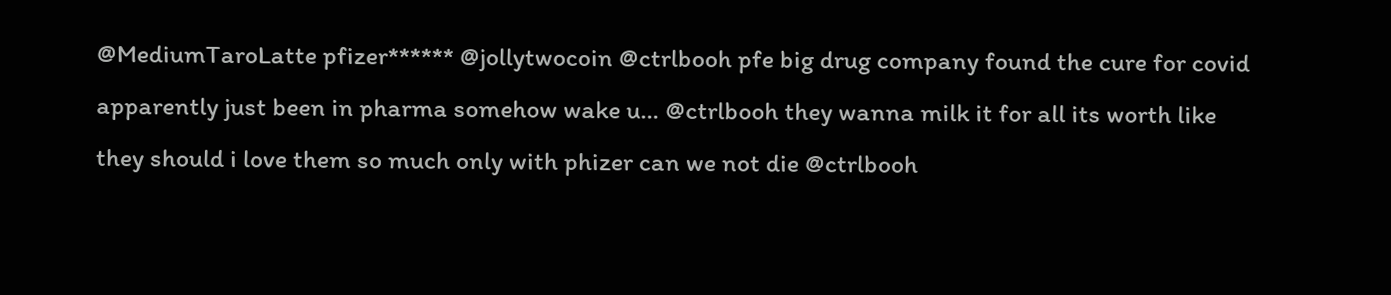@MediumTaroLatte pfizer****** @jollytwocoin @ctrlbooh pfe big drug company found the cure for covid apparently just been in pharma somehow wake u… @ctrlbooh they wanna milk it for all its worth like they should i love them so much only with phizer can we not die @ctrlbooh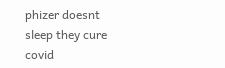phizer doesnt sleep they cure covid